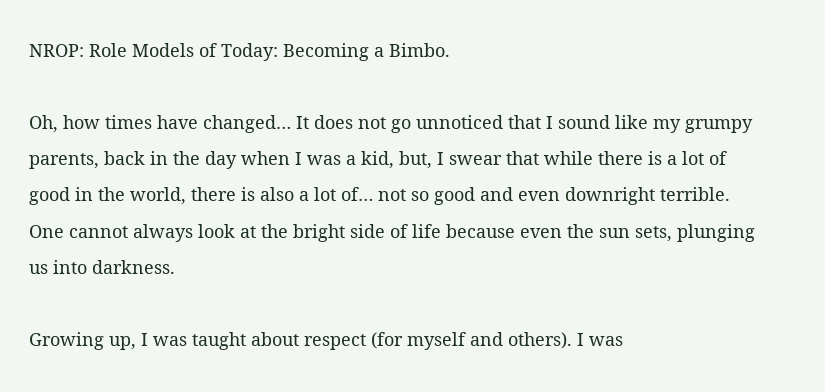NROP: Role Models of Today: Becoming a Bimbo.

Oh, how times have changed… It does not go unnoticed that I sound like my grumpy parents, back in the day when I was a kid, but, I swear that while there is a lot of good in the world, there is also a lot of… not so good and even downright terrible. One cannot always look at the bright side of life because even the sun sets, plunging us into darkness.

Growing up, I was taught about respect (for myself and others). I was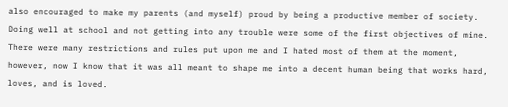also encouraged to make my parents (and myself) proud by being a productive member of society. Doing well at school and not getting into any trouble were some of the first objectives of mine. There were many restrictions and rules put upon me and I hated most of them at the moment, however, now I know that it was all meant to shape me into a decent human being that works hard, loves, and is loved.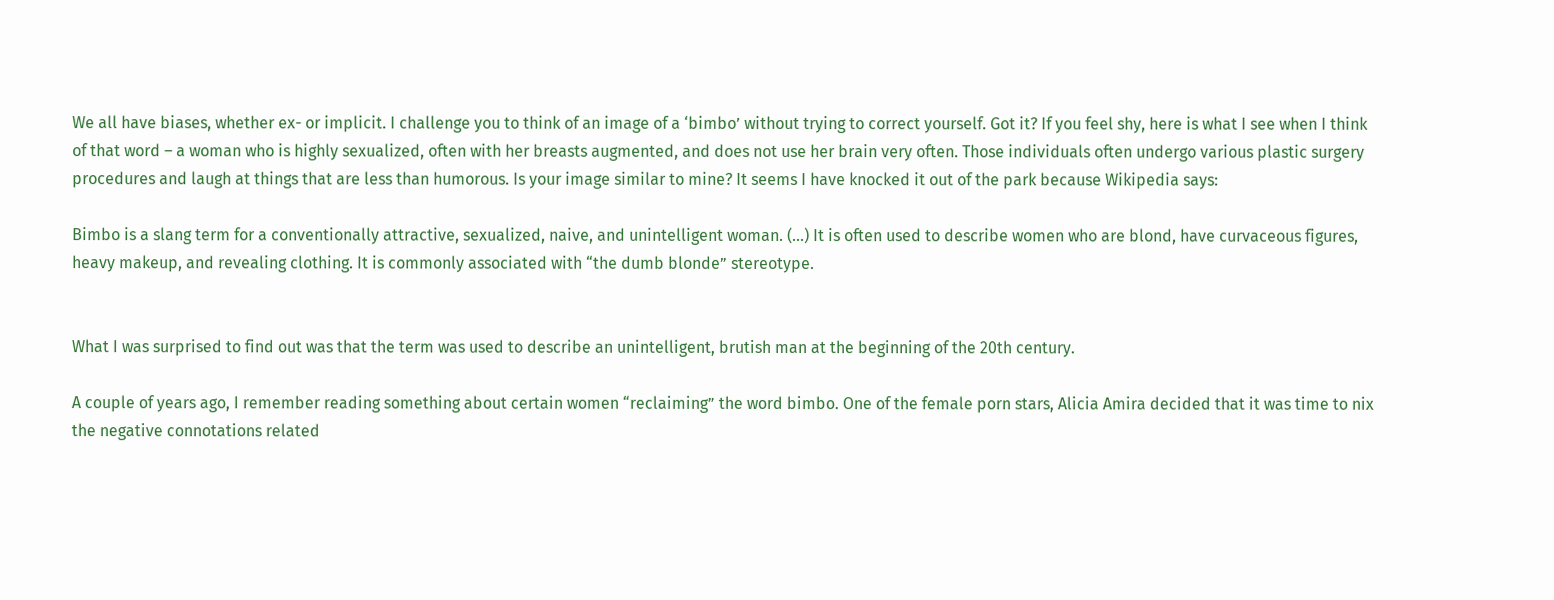We all have biases, whether ex- or implicit. I challenge you to think of an image of a ‘bimbo’ without trying to correct yourself. Got it? If you feel shy, here is what I see when I think of that word – a woman who is highly sexualized, often with her breasts augmented, and does not use her brain very often. Those individuals often undergo various plastic surgery procedures and laugh at things that are less than humorous. Is your image similar to mine? It seems I have knocked it out of the park because Wikipedia says:

Bimbo is a slang term for a conventionally attractive, sexualized, naive, and unintelligent woman. (…) It is often used to describe women who are blond, have curvaceous figures, heavy makeup, and revealing clothing. It is commonly associated with “the dumb blonde” stereotype.


What I was surprised to find out was that the term was used to describe an unintelligent, brutish man at the beginning of the 20th century.

A couple of years ago, I remember reading something about certain women “reclaiming” the word bimbo. One of the female porn stars, Alicia Amira decided that it was time to nix the negative connotations related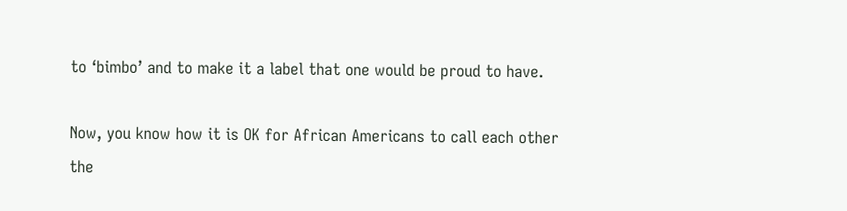to ‘bimbo’ and to make it a label that one would be proud to have.

Now, you know how it is OK for African Americans to call each other the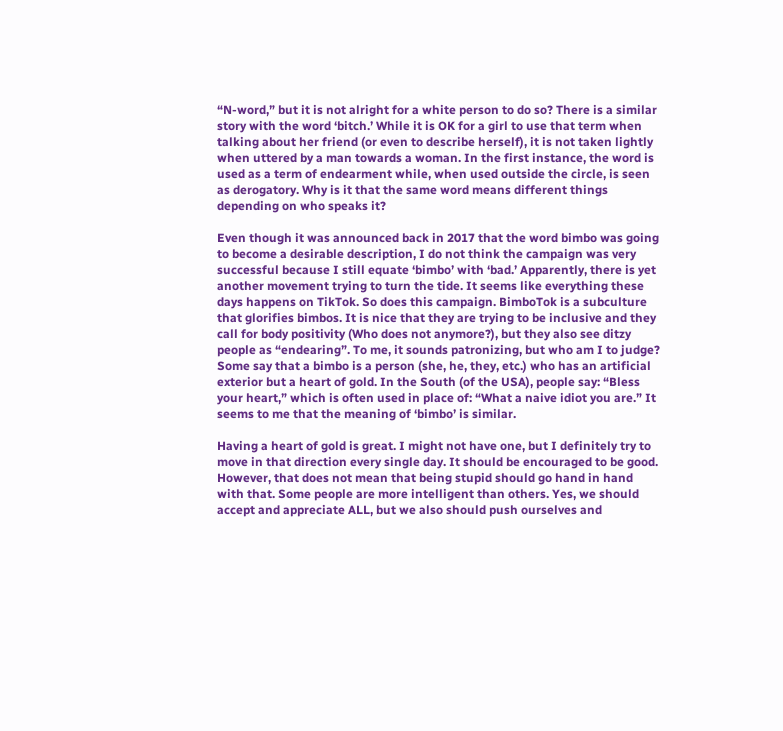“N-word,” but it is not alright for a white person to do so? There is a similar story with the word ‘bitch.’ While it is OK for a girl to use that term when talking about her friend (or even to describe herself), it is not taken lightly when uttered by a man towards a woman. In the first instance, the word is used as a term of endearment while, when used outside the circle, is seen as derogatory. Why is it that the same word means different things depending on who speaks it?

Even though it was announced back in 2017 that the word bimbo was going to become a desirable description, I do not think the campaign was very successful because I still equate ‘bimbo’ with ‘bad.’ Apparently, there is yet another movement trying to turn the tide. It seems like everything these days happens on TikTok. So does this campaign. BimboTok is a subculture that glorifies bimbos. It is nice that they are trying to be inclusive and they call for body positivity (Who does not anymore?), but they also see ditzy people as “endearing”. To me, it sounds patronizing, but who am I to judge? Some say that a bimbo is a person (she, he, they, etc.) who has an artificial exterior but a heart of gold. In the South (of the USA), people say: “Bless your heart,” which is often used in place of: “What a naive idiot you are.” It seems to me that the meaning of ‘bimbo’ is similar.

Having a heart of gold is great. I might not have one, but I definitely try to move in that direction every single day. It should be encouraged to be good. However, that does not mean that being stupid should go hand in hand with that. Some people are more intelligent than others. Yes, we should accept and appreciate ALL, but we also should push ourselves and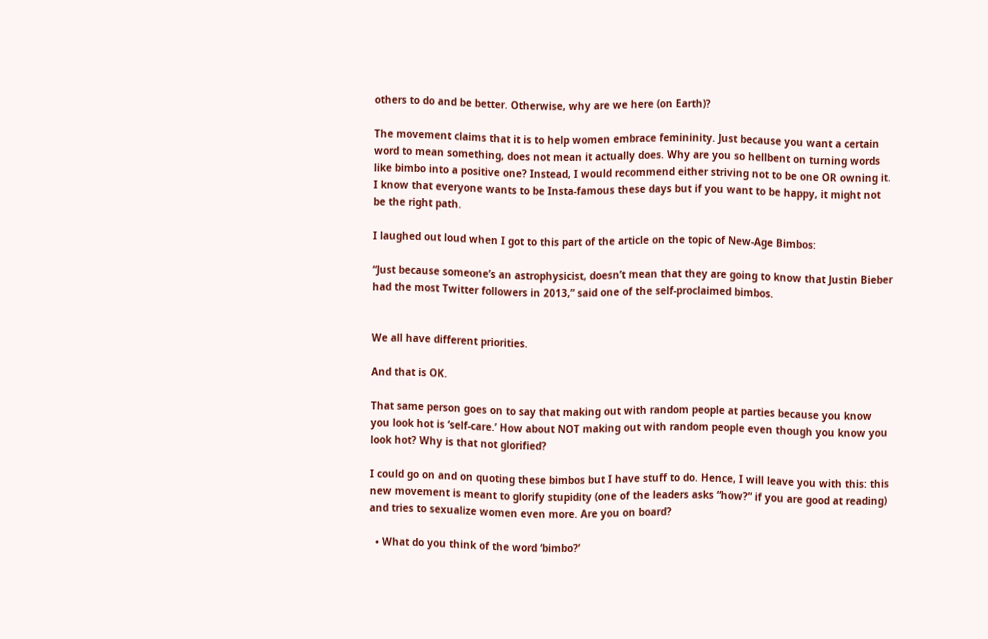others to do and be better. Otherwise, why are we here (on Earth)?

The movement claims that it is to help women embrace femininity. Just because you want a certain word to mean something, does not mean it actually does. Why are you so hellbent on turning words like bimbo into a positive one? Instead, I would recommend either striving not to be one OR owning it. I know that everyone wants to be Insta-famous these days but if you want to be happy, it might not be the right path.

I laughed out loud when I got to this part of the article on the topic of New-Age Bimbos:

“Just because someone’s an astrophysicist, doesn’t mean that they are going to know that Justin Bieber had the most Twitter followers in 2013,” said one of the self-proclaimed bimbos.


We all have different priorities.

And that is OK.

That same person goes on to say that making out with random people at parties because you know you look hot is ‘self-care.’ How about NOT making out with random people even though you know you look hot? Why is that not glorified?

I could go on and on quoting these bimbos but I have stuff to do. Hence, I will leave you with this: this new movement is meant to glorify stupidity (one of the leaders asks “how?” if you are good at reading) and tries to sexualize women even more. Are you on board?

  • What do you think of the word ‘bimbo?’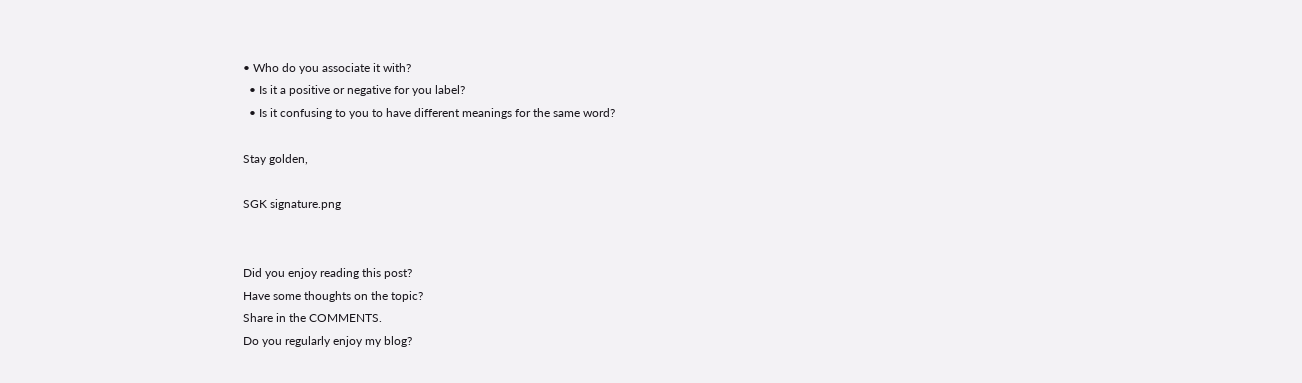• Who do you associate it with?
  • Is it a positive or negative for you label?
  • Is it confusing to you to have different meanings for the same word?

Stay golden,

SGK signature.png


Did you enjoy reading this post?
Have some thoughts on the topic?
Share in the COMMENTS.
Do you regularly enjoy my blog?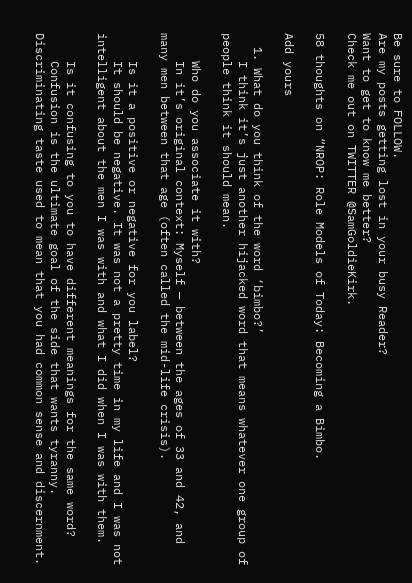Be sure to FOLLOW.
Are my posts getting lost in your busy Reader?
Want to get to know me better?
Check me out on TWITTER @SamGoldieKirk.

58 thoughts on “NROP: Role Models of Today: Becoming a Bimbo.

Add yours

  1. What do you think of the word ‘bimbo?’
    I think it’s just another hijacked word that means whatever one group of people think it should mean.

    Who do you associate it with?
    In it’s original context: Myself — between the ages of 33 and 42, and many men between that age (often called the mid-life crisis).

    Is it a positive or negative for you label?
    It should be negative. It was not a pretty time in my life and I was not intelligent about the men I was with and what I did when I was with them.

    Is it confusing to you to have different meanings for the same word?
    Confusion is the ultimate goal of the side that wants tyranny. Discriminating taste used to mean that you had common sense and discernment.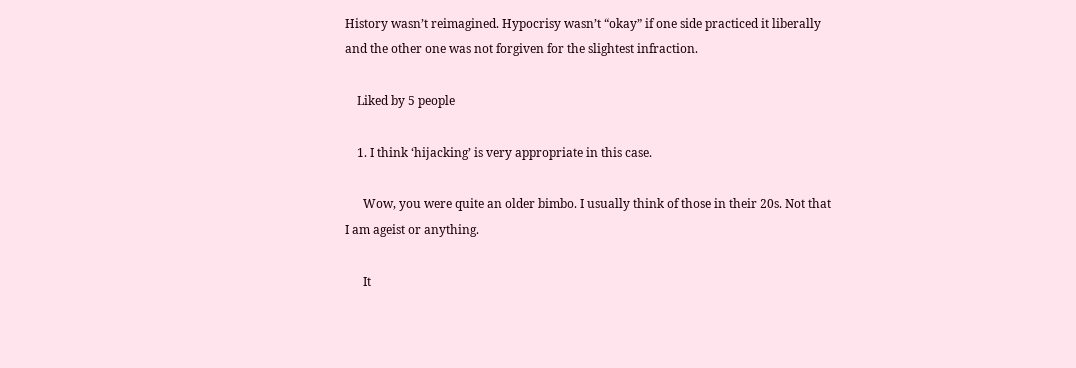History wasn’t reimagined. Hypocrisy wasn’t “okay” if one side practiced it liberally and the other one was not forgiven for the slightest infraction.

    Liked by 5 people

    1. I think ‘hijacking’ is very appropriate in this case.

      Wow, you were quite an older bimbo. I usually think of those in their 20s. Not that I am ageist or anything.

      It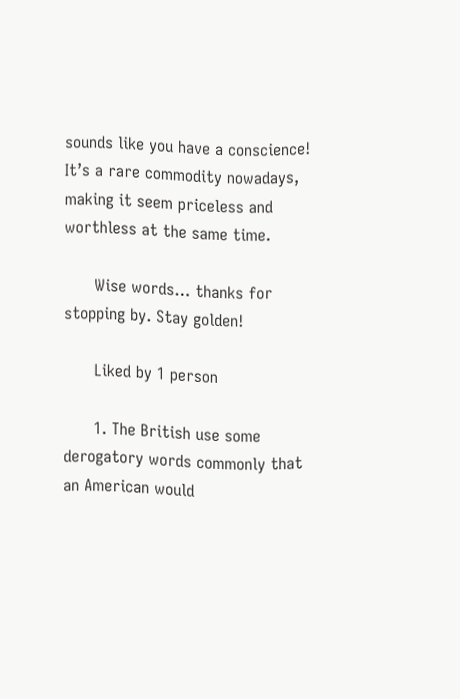sounds like you have a conscience! It’s a rare commodity nowadays, making it seem priceless and worthless at the same time.

      Wise words… thanks for stopping by. Stay golden!

      Liked by 1 person

      1. The British use some derogatory words commonly that an American would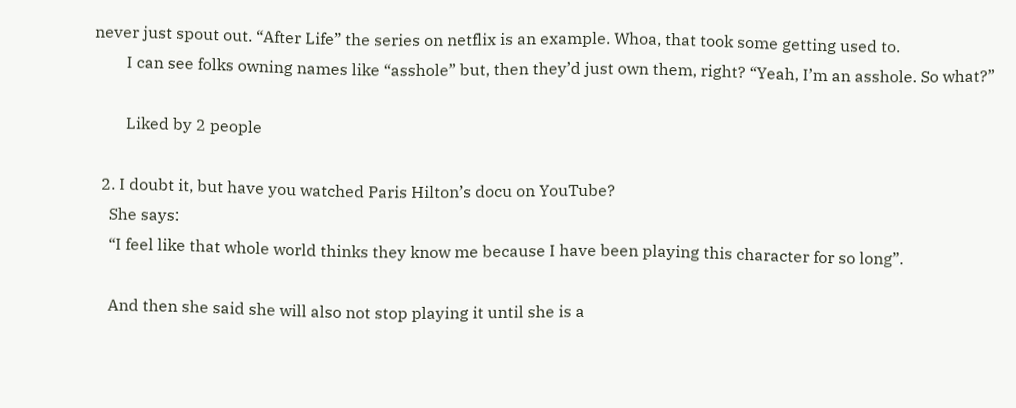never just spout out. “After Life” the series on netflix is an example. Whoa, that took some getting used to.
        I can see folks owning names like “asshole” but, then they’d just own them, right? “Yeah, I’m an asshole. So what?”

        Liked by 2 people

  2. I doubt it, but have you watched Paris Hilton’s docu on YouTube?
    She says:
    “I feel like that whole world thinks they know me because I have been playing this character for so long”.

    And then she said she will also not stop playing it until she is a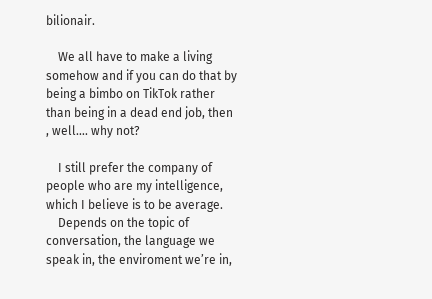bilionair.

    We all have to make a living somehow and if you can do that by being a bimbo on TikTok rather than being in a dead end job, then , well…. why not?

    I still prefer the company of people who are my intelligence, which I believe is to be average.
    Depends on the topic of conversation, the language we speak in, the enviroment we’re in,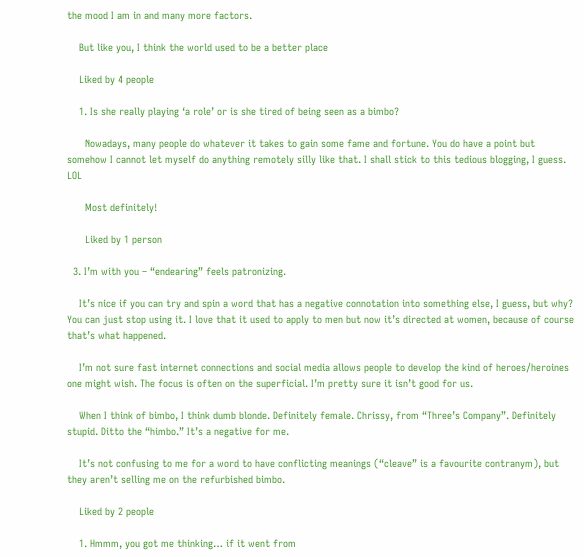the mood I am in and many more factors.

    But like you, I think the world used to be a better place

    Liked by 4 people

    1. Is she really playing ‘a role’ or is she tired of being seen as a bimbo?

      Nowadays, many people do whatever it takes to gain some fame and fortune. You do have a point but somehow I cannot let myself do anything remotely silly like that. I shall stick to this tedious blogging, I guess. LOL

      Most definitely!

      Liked by 1 person

  3. I’m with you – “endearing” feels patronizing.

    It’s nice if you can try and spin a word that has a negative connotation into something else, I guess, but why? You can just stop using it. I love that it used to apply to men but now it’s directed at women, because of course that’s what happened.

    I’m not sure fast internet connections and social media allows people to develop the kind of heroes/heroines one might wish. The focus is often on the superficial. I’m pretty sure it isn’t good for us.

    When I think of bimbo, I think dumb blonde. Definitely female. Chrissy, from “Three’s Company”. Definitely stupid. Ditto the “himbo.” It’s a negative for me.

    It’s not confusing to me for a word to have conflicting meanings (“cleave” is a favourite contranym), but they aren’t selling me on the refurbished bimbo.

    Liked by 2 people

    1. Hmmm, you got me thinking… if it went from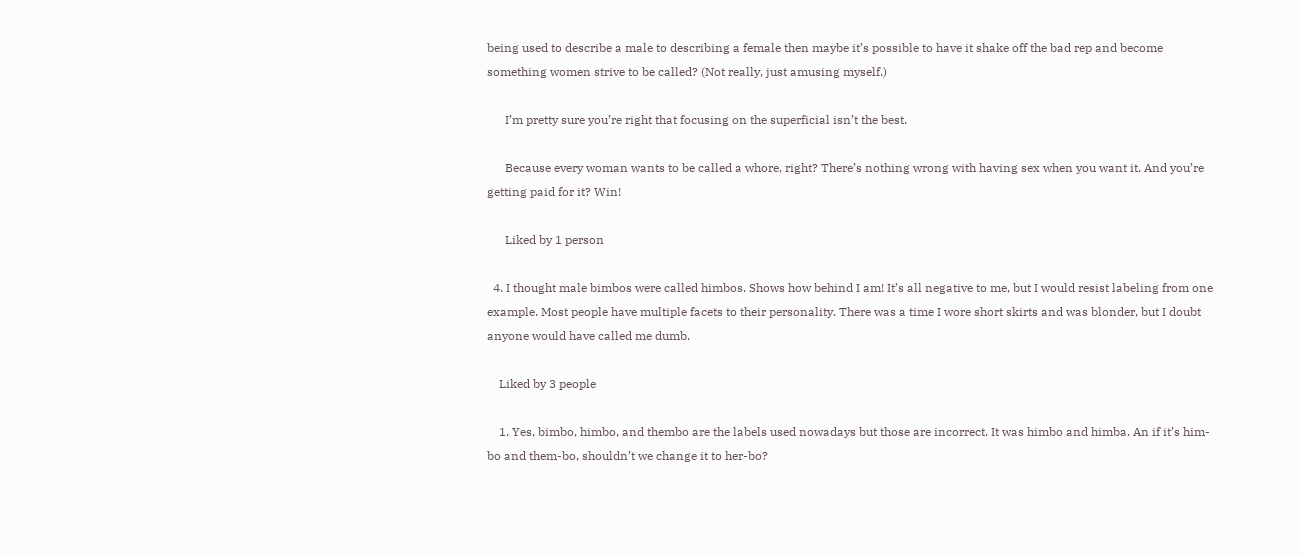being used to describe a male to describing a female then maybe it’s possible to have it shake off the bad rep and become something women strive to be called? (Not really, just amusing myself.)

      I’m pretty sure you’re right that focusing on the superficial isn’t the best.

      Because every woman wants to be called a whore, right? There’s nothing wrong with having sex when you want it. And you’re getting paid for it? Win!

      Liked by 1 person

  4. I thought male bimbos were called himbos. Shows how behind I am! It’s all negative to me, but I would resist labeling from one example. Most people have multiple facets to their personality. There was a time I wore short skirts and was blonder, but I doubt anyone would have called me dumb.

    Liked by 3 people

    1. Yes, bimbo, himbo, and thembo are the labels used nowadays but those are incorrect. It was himbo and himba. An if it’s him-bo and them-bo, shouldn’t we change it to her-bo?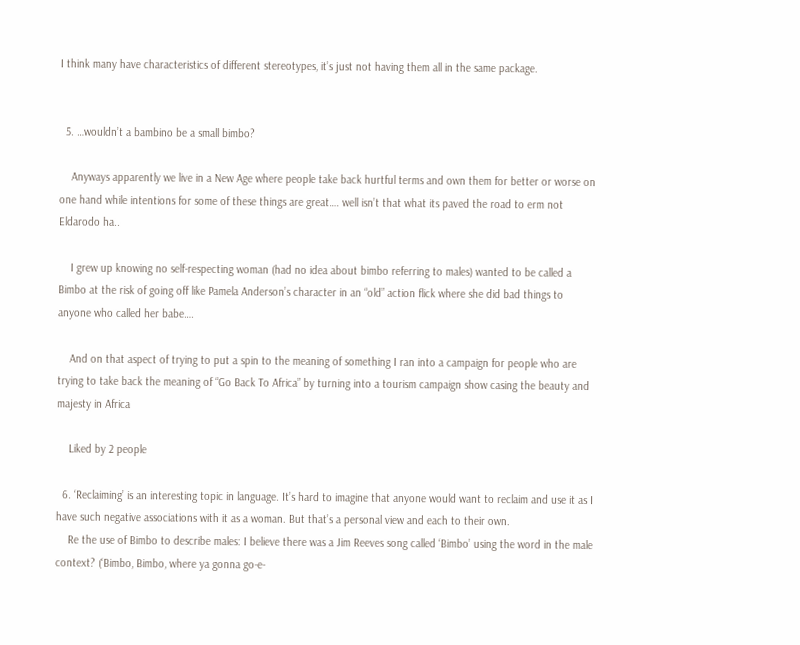I think many have characteristics of different stereotypes, it’s just not having them all in the same package.


  5. …wouldn’t a bambino be a small bimbo?

    Anyways apparently we live in a New Age where people take back hurtful terms and own them for better or worse on one hand while intentions for some of these things are great…. well isn’t that what its paved the road to erm not Eldarodo ha..

    I grew up knowing no self-respecting woman (had no idea about bimbo referring to males) wanted to be called a Bimbo at the risk of going off like Pamela Anderson’s character in an “old” action flick where she did bad things to anyone who called her babe….

    And on that aspect of trying to put a spin to the meaning of something I ran into a campaign for people who are trying to take back the meaning of “Go Back To Africa” by turning into a tourism campaign show casing the beauty and majesty in Africa

    Liked by 2 people

  6. ‘Reclaiming’ is an interesting topic in language. It’s hard to imagine that anyone would want to reclaim and use it as I have such negative associations with it as a woman. But that’s a personal view and each to their own.
    Re the use of Bimbo to describe males: I believe there was a Jim Reeves song called ‘Bimbo’ using the word in the male context? (‘Bimbo, Bimbo, where ya gonna go-e-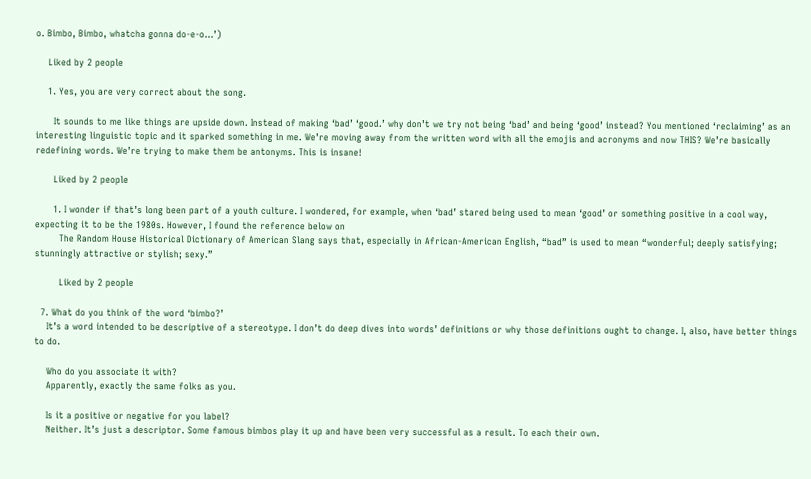o. Bimbo, Bimbo, whatcha gonna do-e-o…’)

    Liked by 2 people

    1. Yes, you are very correct about the song.

      It sounds to me like things are upside down. Instead of making ‘bad’ ‘good.’ why don’t we try not being ‘bad’ and being ‘good’ instead? You mentioned ‘reclaiming’ as an interesting linguistic topic and it sparked something in me. We’re moving away from the written word with all the emojis and acronyms and now THIS? We’re basically redefining words. We’re trying to make them be antonyms. This is insane!

      Liked by 2 people

      1. I wonder if that’s long been part of a youth culture. I wondered, for example, when ‘bad’ stared being used to mean ‘good’ or something positive in a cool way, expecting it to be the 1980s. However, I found the reference below on
        The Random House Historical Dictionary of American Slang says that, especially in African-American English, “bad” is used to mean “wonderful; deeply satisfying; stunningly attractive or stylish; sexy.”

        Liked by 2 people

  7. What do you think of the word ‘bimbo?’
    It’s a word intended to be descriptive of a stereotype. I don’t do deep dives into words’ definitions or why those definitions ought to change. I, also, have better things to do.

    Who do you associate it with?
    Apparently, exactly the same folks as you.

    Is it a positive or negative for you label?
    Neither. It’s just a descriptor. Some famous bimbos play it up and have been very successful as a result. To each their own.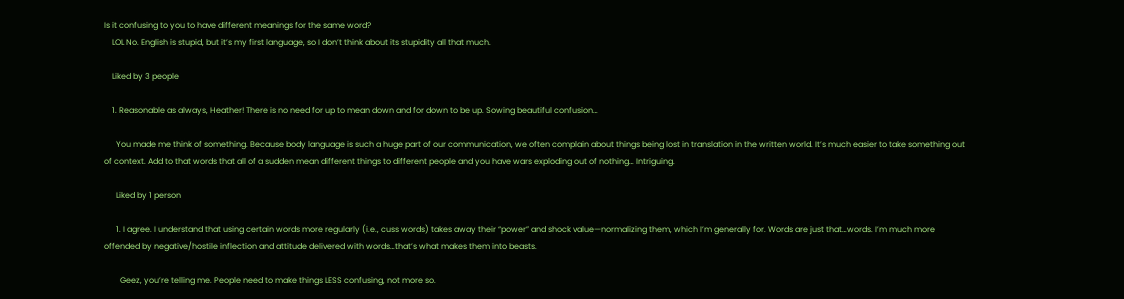Is it confusing to you to have different meanings for the same word?
    LOL No. English is stupid, but it’s my first language, so I don’t think about its stupidity all that much.

    Liked by 3 people

    1. Reasonable as always, Heather! There is no need for up to mean down and for down to be up. Sowing beautiful confusion…

      You made me think of something. Because body language is such a huge part of our communication, we often complain about things being lost in translation in the written world. It’s much easier to take something out of context. Add to that words that all of a sudden mean different things to different people and you have wars exploding out of nothing… Intriguing.

      Liked by 1 person

      1. I agree. I understand that using certain words more regularly (i.e., cuss words) takes away their “power” and shock value—normalizing them, which I’m generally for. Words are just that…words. I’m much more offended by negative/hostile inflection and attitude delivered with words…that’s what makes them into beasts.

        Geez, you’re telling me. People need to make things LESS confusing, not more so.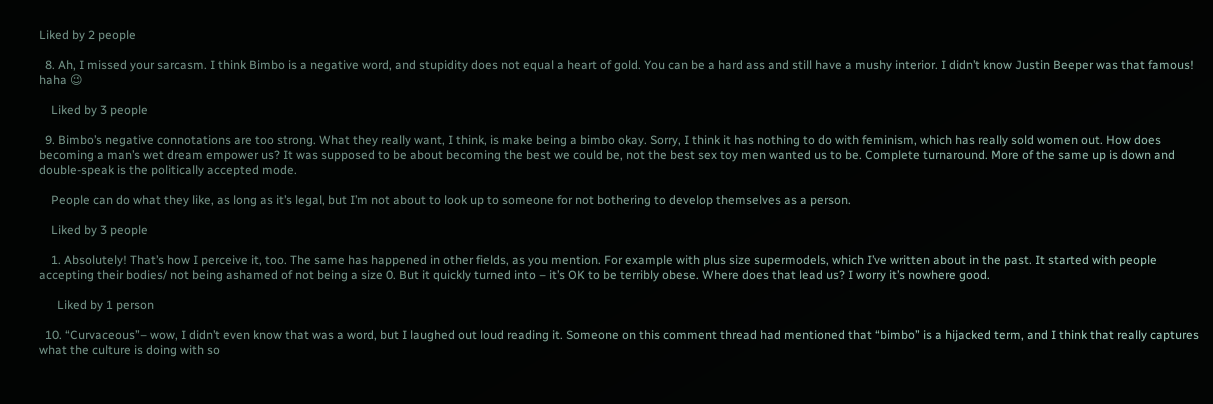Liked by 2 people

  8. Ah, I missed your sarcasm. I think Bimbo is a negative word, and stupidity does not equal a heart of gold. You can be a hard ass and still have a mushy interior. I didn’t know Justin Beeper was that famous! haha 😉

    Liked by 3 people

  9. Bimbo’s negative connotations are too strong. What they really want, I think, is make being a bimbo okay. Sorry, I think it has nothing to do with feminism, which has really sold women out. How does becoming a man’s wet dream empower us? It was supposed to be about becoming the best we could be, not the best sex toy men wanted us to be. Complete turnaround. More of the same up is down and double-speak is the politically accepted mode.

    People can do what they like, as long as it’s legal, but I’m not about to look up to someone for not bothering to develop themselves as a person.

    Liked by 3 people

    1. Absolutely! That’s how I perceive it, too. The same has happened in other fields, as you mention. For example with plus size supermodels, which I’ve written about in the past. It started with people accepting their bodies/ not being ashamed of not being a size 0. But it quickly turned into – it’s OK to be terribly obese. Where does that lead us? I worry it’s nowhere good.

      Liked by 1 person

  10. “Curvaceous”– wow, I didn’t even know that was a word, but I laughed out loud reading it. Someone on this comment thread had mentioned that “bimbo” is a hijacked term, and I think that really captures what the culture is doing with so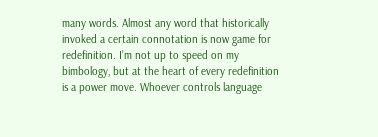many words. Almost any word that historically invoked a certain connotation is now game for redefinition. I’m not up to speed on my bimbology, but at the heart of every redefinition is a power move. Whoever controls language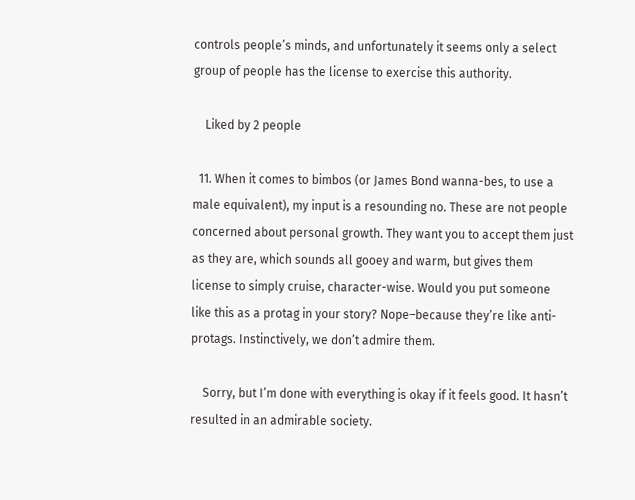controls people’s minds, and unfortunately it seems only a select group of people has the license to exercise this authority.

    Liked by 2 people

  11. When it comes to bimbos (or James Bond wanna-bes, to use a male equivalent), my input is a resounding no. These are not people concerned about personal growth. They want you to accept them just as they are, which sounds all gooey and warm, but gives them license to simply cruise, character-wise. Would you put someone like this as a protag in your story? Nope–because they’re like anti-protags. Instinctively, we don’t admire them.

    Sorry, but I’m done with everything is okay if it feels good. It hasn’t resulted in an admirable society.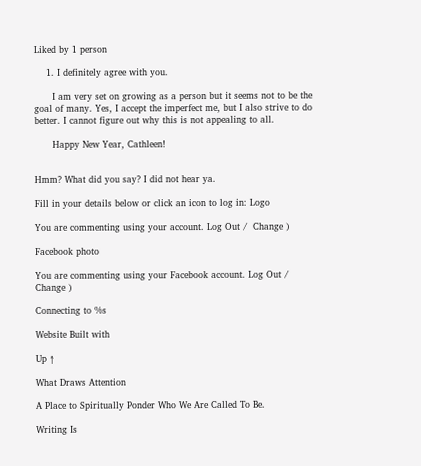Liked by 1 person

    1. I definitely agree with you.

      I am very set on growing as a person but it seems not to be the goal of many. Yes, I accept the imperfect me, but I also strive to do better. I cannot figure out why this is not appealing to all.

      Happy New Year, Cathleen!


Hmm? What did you say? I did not hear ya.

Fill in your details below or click an icon to log in: Logo

You are commenting using your account. Log Out /  Change )

Facebook photo

You are commenting using your Facebook account. Log Out /  Change )

Connecting to %s

Website Built with

Up ↑

What Draws Attention

A Place to Spiritually Ponder Who We Are Called To Be.

Writing Is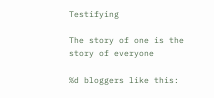Testifying

The story of one is the story of everyone

%d bloggers like this: